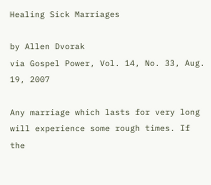Healing Sick Marriages

by Allen Dvorak
via Gospel Power, Vol. 14, No. 33, Aug. 19, 2007

Any marriage which lasts for very long will experience some rough times. If the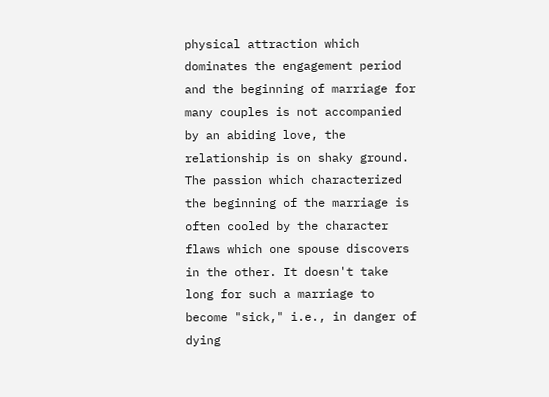physical attraction which dominates the engagement period and the beginning of marriage for many couples is not accompanied by an abiding love, the relationship is on shaky ground. The passion which characterized the beginning of the marriage is often cooled by the character flaws which one spouse discovers in the other. It doesn't take long for such a marriage to become "sick," i.e., in danger of dying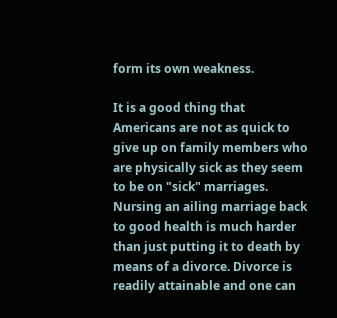form its own weakness.

It is a good thing that Americans are not as quick to give up on family members who are physically sick as they seem to be on "sick" marriages. Nursing an ailing marriage back to good health is much harder than just putting it to death by means of a divorce. Divorce is readily attainable and one can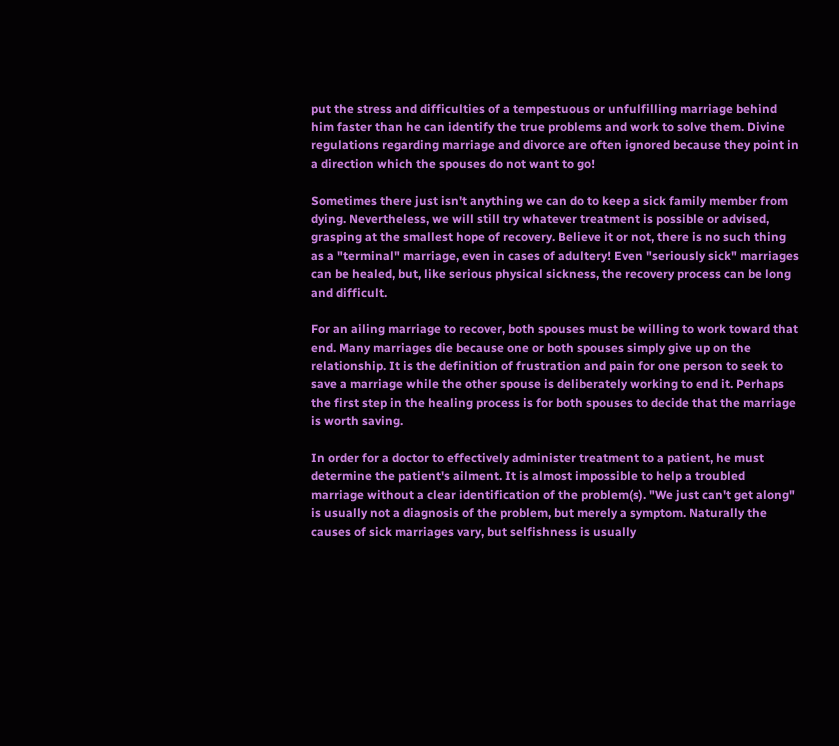put the stress and difficulties of a tempestuous or unfulfilling marriage behind him faster than he can identify the true problems and work to solve them. Divine regulations regarding marriage and divorce are often ignored because they point in a direction which the spouses do not want to go!

Sometimes there just isn't anything we can do to keep a sick family member from dying. Nevertheless, we will still try whatever treatment is possible or advised, grasping at the smallest hope of recovery. Believe it or not, there is no such thing as a "terminal" marriage, even in cases of adultery! Even "seriously sick" marriages can be healed, but, like serious physical sickness, the recovery process can be long and difficult.

For an ailing marriage to recover, both spouses must be willing to work toward that end. Many marriages die because one or both spouses simply give up on the relationship. It is the definition of frustration and pain for one person to seek to save a marriage while the other spouse is deliberately working to end it. Perhaps the first step in the healing process is for both spouses to decide that the marriage is worth saving.

In order for a doctor to effectively administer treatment to a patient, he must determine the patient's ailment. It is almost impossible to help a troubled marriage without a clear identification of the problem(s). "We just can't get along" is usually not a diagnosis of the problem, but merely a symptom. Naturally the causes of sick marriages vary, but selfishness is usually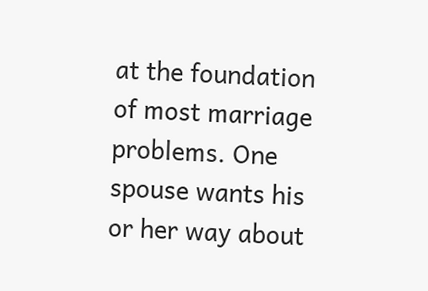at the foundation of most marriage problems. One spouse wants his or her way about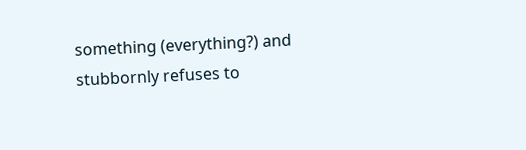something (everything?) and stubbornly refuses to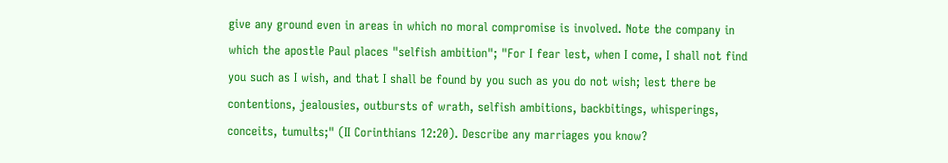give any ground even in areas in which no moral compromise is involved. Note the company in which the apostle Paul places "selfish ambition"; "For I fear lest, when I come, I shall not find you such as I wish, and that I shall be found by you such as you do not wish; lest there be contentions, jealousies, outbursts of wrath, selfish ambitions, backbitings, whisperings, conceits, tumults;" (II Corinthians 12:20). Describe any marriages you know?